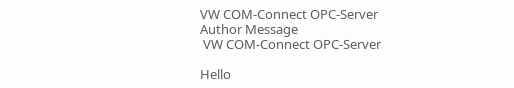VW COM-Connect OPC-Server
Author Message
 VW COM-Connect OPC-Server

Hello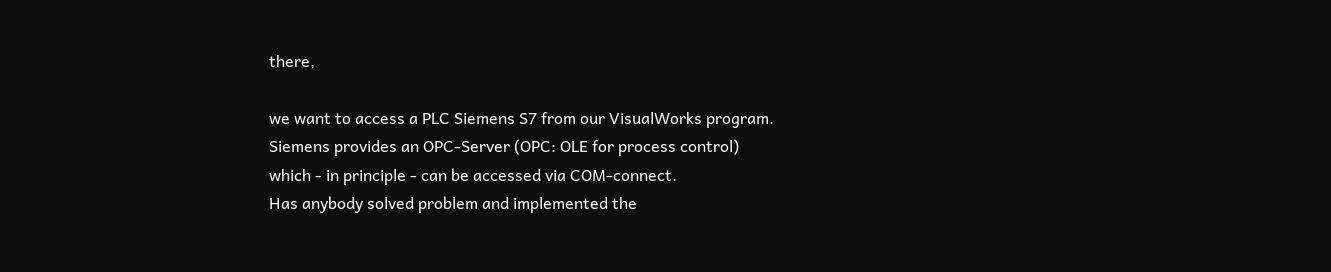there,

we want to access a PLC Siemens S7 from our VisualWorks program.
Siemens provides an OPC-Server (OPC: OLE for process control)
which - in principle - can be accessed via COM-connect.
Has anybody solved problem and implemented the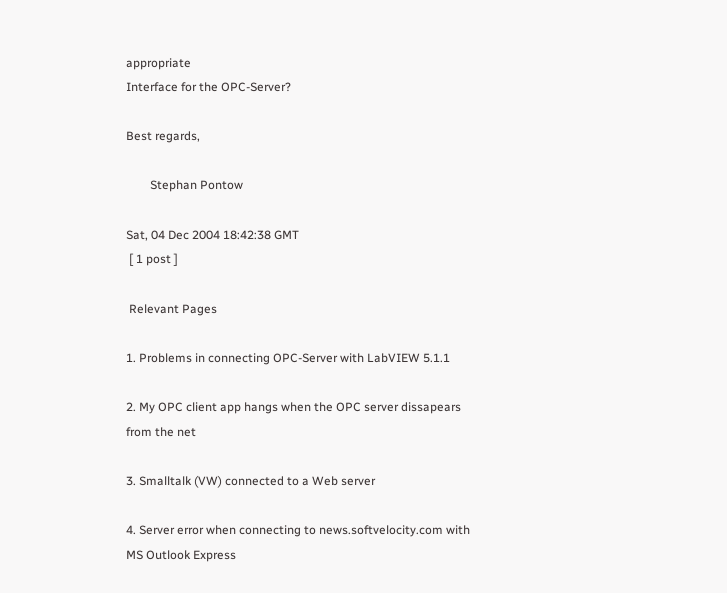appropriate
Interface for the OPC-Server?

Best regards,

        Stephan Pontow

Sat, 04 Dec 2004 18:42:38 GMT
 [ 1 post ]

 Relevant Pages

1. Problems in connecting OPC-Server with LabVIEW 5.1.1

2. My OPC client app hangs when the OPC server dissapears from the net

3. Smalltalk (VW) connected to a Web server

4. Server error when connecting to news.softvelocity.com with MS Outlook Express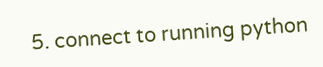5. connect to running python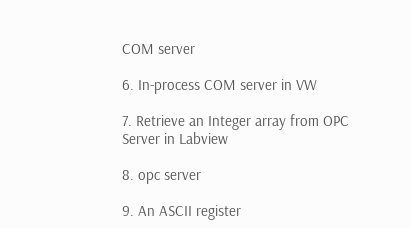COM server

6. In-process COM server in VW

7. Retrieve an Integer array from OPC Server in Labview

8. opc server

9. An ASCII register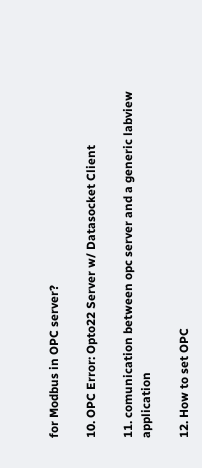for Modbus in OPC server?

10. OPC Error: Opto22 Server w/ Datasocket Client

11. comunication between opc server and a generic labview application

12. How to set OPC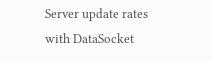Server update rates with DataSocket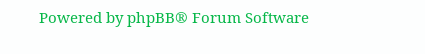Powered by phpBB® Forum Software